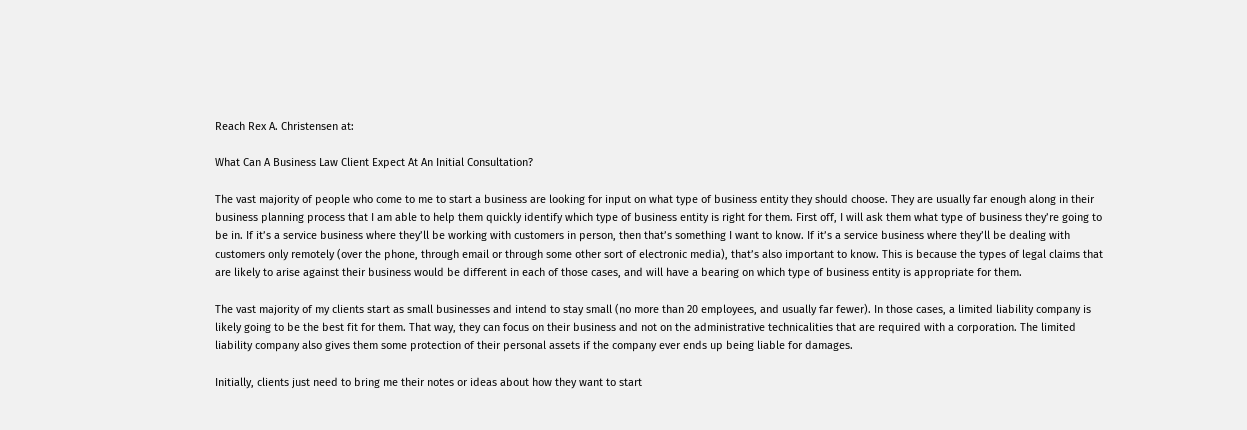Reach Rex A. Christensen at:

What Can A Business Law Client Expect At An Initial Consultation?

The vast majority of people who come to me to start a business are looking for input on what type of business entity they should choose. They are usually far enough along in their business planning process that I am able to help them quickly identify which type of business entity is right for them. First off, I will ask them what type of business they’re going to be in. If it’s a service business where they’ll be working with customers in person, then that’s something I want to know. If it’s a service business where they’ll be dealing with customers only remotely (over the phone, through email or through some other sort of electronic media), that’s also important to know. This is because the types of legal claims that are likely to arise against their business would be different in each of those cases, and will have a bearing on which type of business entity is appropriate for them.

The vast majority of my clients start as small businesses and intend to stay small (no more than 20 employees, and usually far fewer). In those cases, a limited liability company is likely going to be the best fit for them. That way, they can focus on their business and not on the administrative technicalities that are required with a corporation. The limited liability company also gives them some protection of their personal assets if the company ever ends up being liable for damages.

Initially, clients just need to bring me their notes or ideas about how they want to start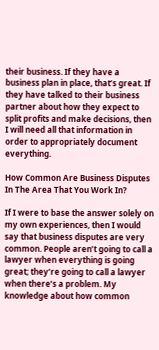their business. If they have a business plan in place, that’s great. If they have talked to their business partner about how they expect to split profits and make decisions, then I will need all that information in order to appropriately document everything.

How Common Are Business Disputes In The Area That You Work In?

If I were to base the answer solely on my own experiences, then I would say that business disputes are very common. People aren’t going to call a lawyer when everything is going great; they’re going to call a lawyer when there’s a problem. My knowledge about how common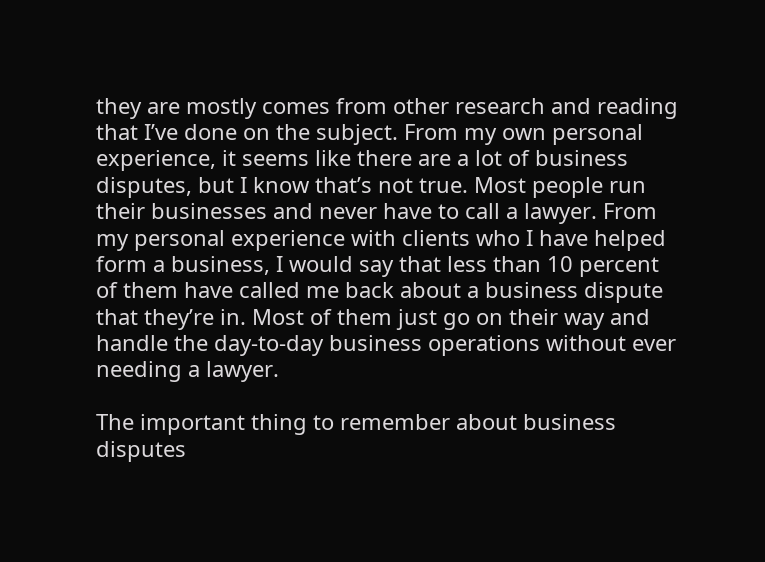they are mostly comes from other research and reading that I’ve done on the subject. From my own personal experience, it seems like there are a lot of business disputes, but I know that’s not true. Most people run their businesses and never have to call a lawyer. From my personal experience with clients who I have helped form a business, I would say that less than 10 percent of them have called me back about a business dispute that they’re in. Most of them just go on their way and handle the day-to-day business operations without ever needing a lawyer.

The important thing to remember about business disputes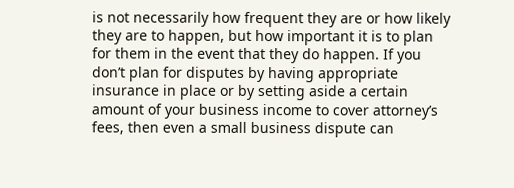is not necessarily how frequent they are or how likely they are to happen, but how important it is to plan for them in the event that they do happen. If you don’t plan for disputes by having appropriate insurance in place or by setting aside a certain amount of your business income to cover attorney’s fees, then even a small business dispute can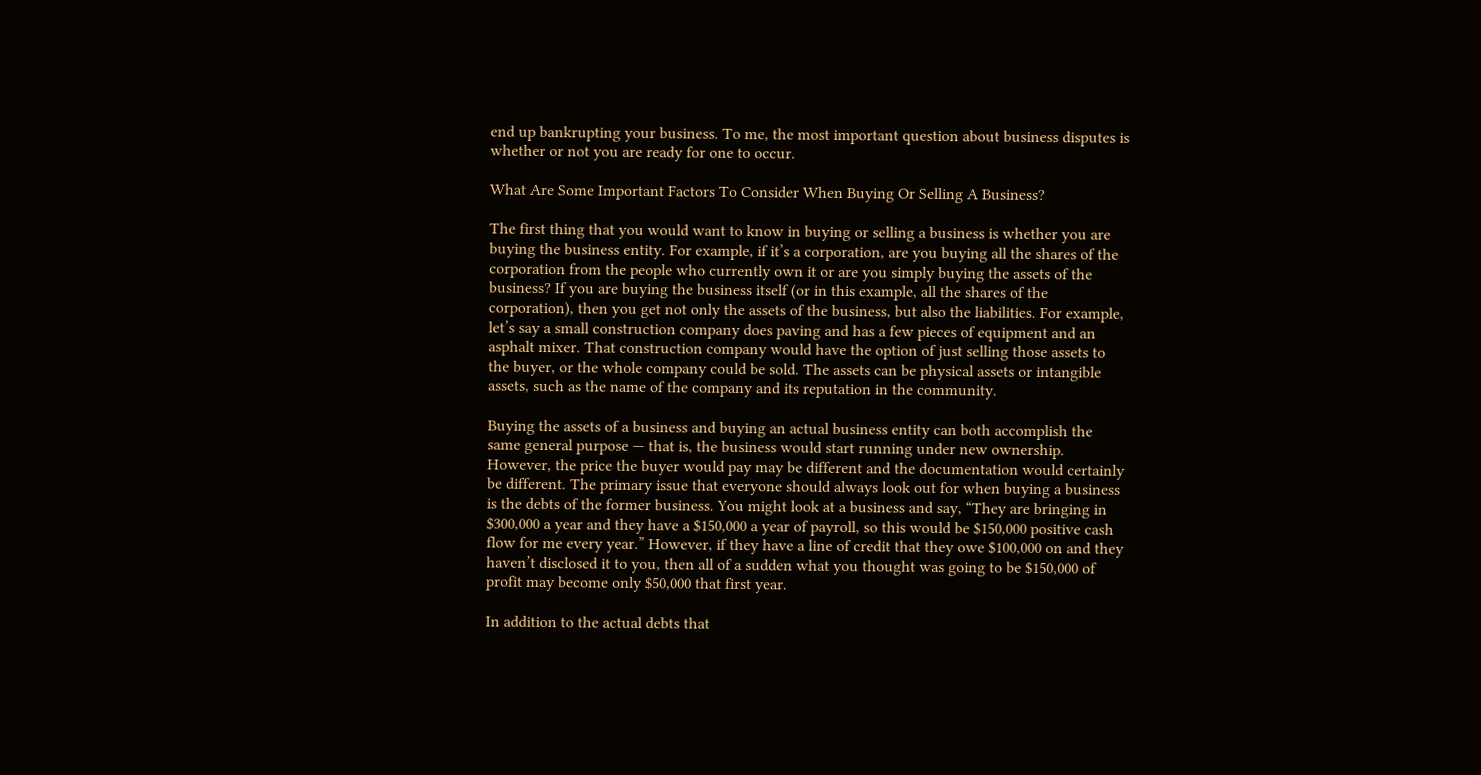end up bankrupting your business. To me, the most important question about business disputes is whether or not you are ready for one to occur.

What Are Some Important Factors To Consider When Buying Or Selling A Business?

The first thing that you would want to know in buying or selling a business is whether you are buying the business entity. For example, if it’s a corporation, are you buying all the shares of the corporation from the people who currently own it or are you simply buying the assets of the business? If you are buying the business itself (or in this example, all the shares of the corporation), then you get not only the assets of the business, but also the liabilities. For example, let’s say a small construction company does paving and has a few pieces of equipment and an asphalt mixer. That construction company would have the option of just selling those assets to the buyer, or the whole company could be sold. The assets can be physical assets or intangible assets, such as the name of the company and its reputation in the community.

Buying the assets of a business and buying an actual business entity can both accomplish the same general purpose — that is, the business would start running under new ownership. However, the price the buyer would pay may be different and the documentation would certainly be different. The primary issue that everyone should always look out for when buying a business is the debts of the former business. You might look at a business and say, “They are bringing in $300,000 a year and they have a $150,000 a year of payroll, so this would be $150,000 positive cash flow for me every year.” However, if they have a line of credit that they owe $100,000 on and they haven’t disclosed it to you, then all of a sudden what you thought was going to be $150,000 of profit may become only $50,000 that first year.

In addition to the actual debts that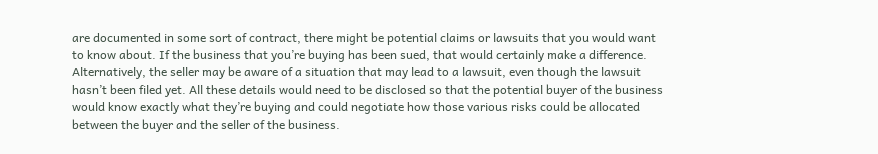are documented in some sort of contract, there might be potential claims or lawsuits that you would want to know about. If the business that you’re buying has been sued, that would certainly make a difference. Alternatively, the seller may be aware of a situation that may lead to a lawsuit, even though the lawsuit hasn’t been filed yet. All these details would need to be disclosed so that the potential buyer of the business would know exactly what they’re buying and could negotiate how those various risks could be allocated between the buyer and the seller of the business.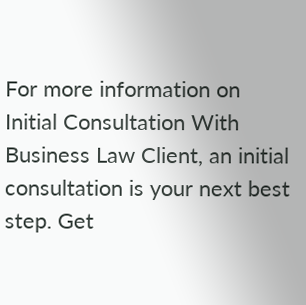For more information on Initial Consultation With Business Law Client, an initial consultation is your next best step. Get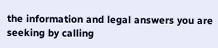the information and legal answers you are seeking by calling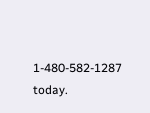1-480-582-1287 today.